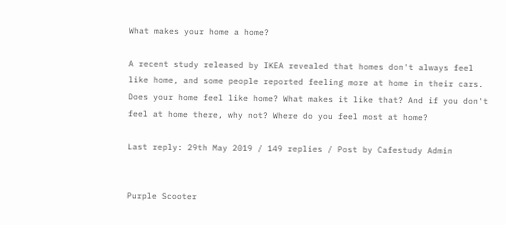What makes your home a home?

A recent study released by IKEA revealed that homes don't always feel like home, and some people reported feeling more at home in their cars. Does your home feel like home? What makes it like that? And if you don't feel at home there, why not? Where do you feel most at home?

Last reply: 29th May 2019 / 149 replies / Post by Cafestudy Admin


Purple Scooter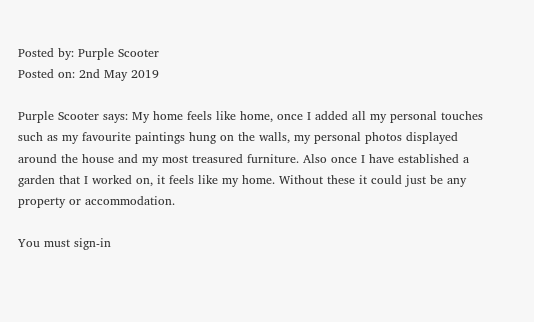Posted by: Purple Scooter
Posted on: 2nd May 2019

Purple Scooter says: My home feels like home, once I added all my personal touches such as my favourite paintings hung on the walls, my personal photos displayed around the house and my most treasured furniture. Also once I have established a garden that I worked on, it feels like my home. Without these it could just be any property or accommodation.

You must sign-in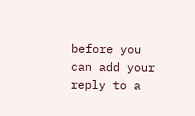before you can add your reply to a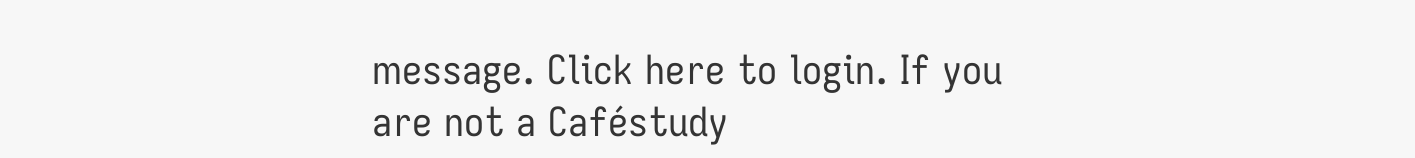message. Click here to login. If you are not a Caféstudy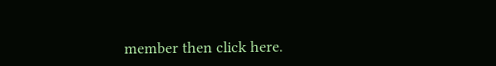member then click here.